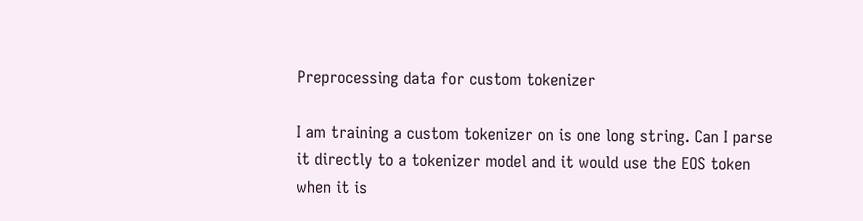Preprocessing data for custom tokenizer

I am training a custom tokenizer on is one long string. Can I parse it directly to a tokenizer model and it would use the EOS token when it is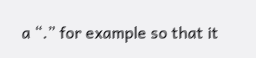a “.” for example so that it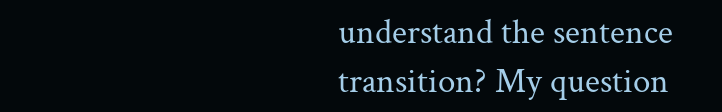understand the sentence transition? My question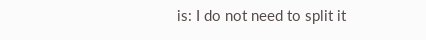is: I do not need to split it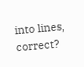into lines, correct?